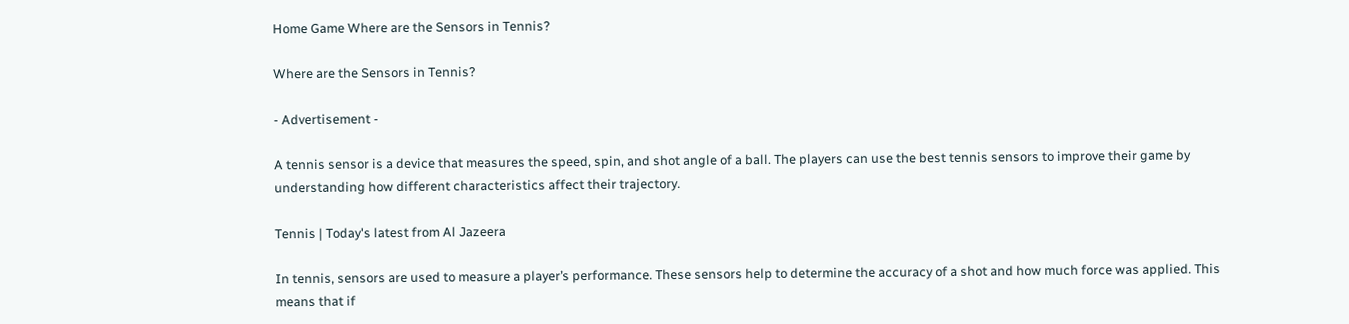Home Game Where are the Sensors in Tennis?

Where are the Sensors in Tennis?

- Advertisement -

A tennis sensor is a device that measures the speed, spin, and shot angle of a ball. The players can use the best tennis sensors to improve their game by understanding how different characteristics affect their trajectory.

Tennis | Today's latest from Al Jazeera

In tennis, sensors are used to measure a player’s performance. These sensors help to determine the accuracy of a shot and how much force was applied. This means that if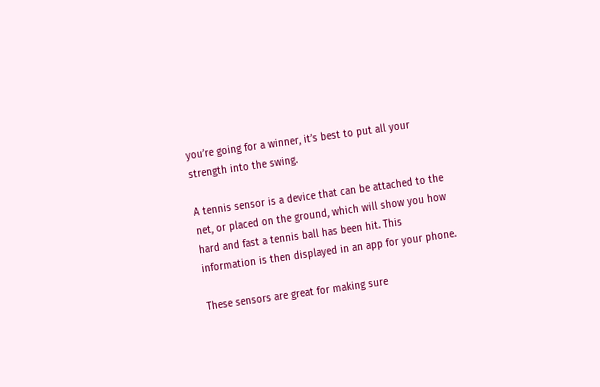you’re going for a winner, it’s best to put all your strength into the swing.

A tennis sensor is a device that can be attached to the net, or placed on the ground, which will show you how hard and fast a tennis ball has been hit. This information is then displayed in an app for your phone.

These sensors are great for making sure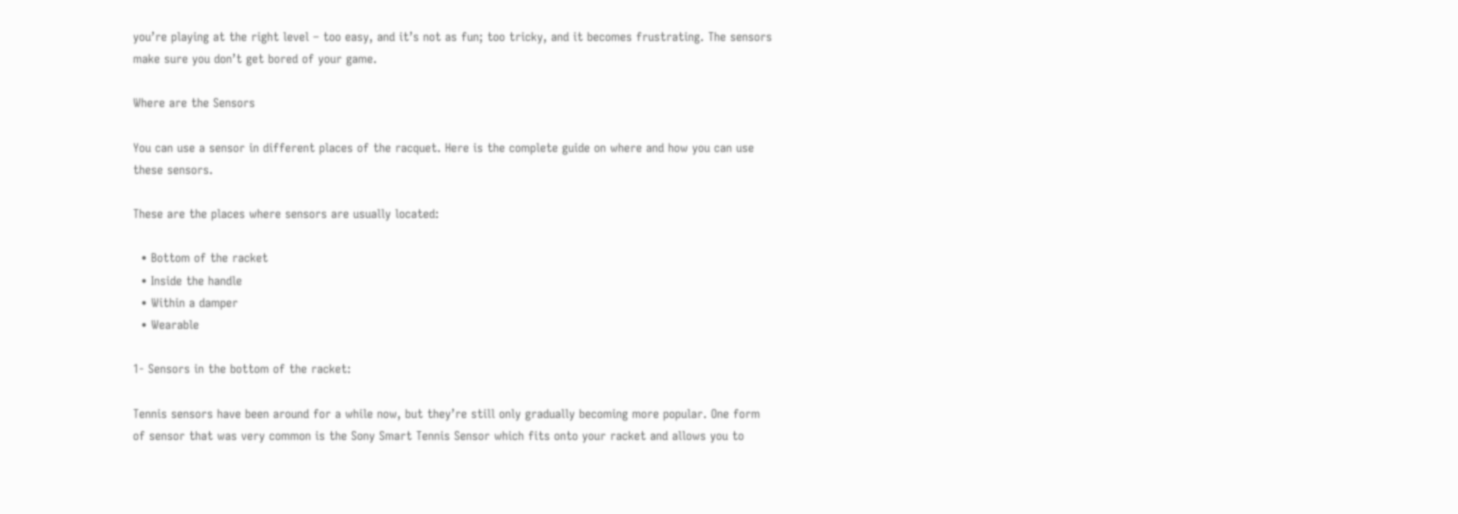you’re playing at the right level – too easy, and it’s not as fun; too tricky, and it becomes frustrating. The sensors make sure you don’t get bored of your game.

Where are the Sensors

You can use a sensor in different places of the racquet. Here is the complete guide on where and how you can use these sensors.

These are the places where sensors are usually located:

  • Bottom of the racket
  • Inside the handle
  • Within a damper
  • Wearable

1- Sensors in the bottom of the racket:

Tennis sensors have been around for a while now, but they’re still only gradually becoming more popular. One form of sensor that was very common is the Sony Smart Tennis Sensor which fits onto your racket and allows you to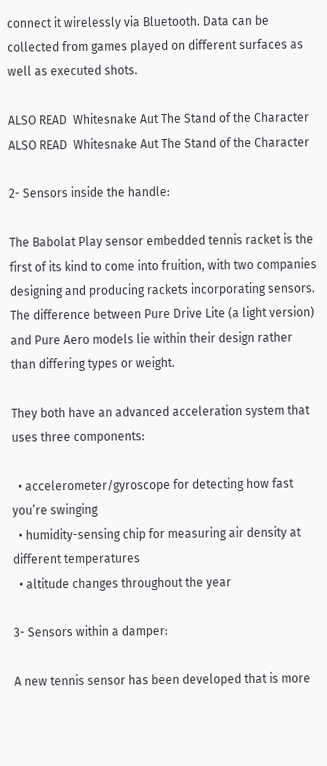connect it wirelessly via Bluetooth. Data can be collected from games played on different surfaces as well as executed shots.

ALSO READ  Whitesnake Aut The Stand of the Character
ALSO READ  Whitesnake Aut The Stand of the Character

2- Sensors inside the handle:

The Babolat Play sensor embedded tennis racket is the first of its kind to come into fruition, with two companies designing and producing rackets incorporating sensors. The difference between Pure Drive Lite (a light version) and Pure Aero models lie within their design rather than differing types or weight.

They both have an advanced acceleration system that uses three components:

  • accelerometer/gyroscope for detecting how fast you’re swinging
  • humidity-sensing chip for measuring air density at different temperatures
  • altitude changes throughout the year

3- Sensors within a damper:

A new tennis sensor has been developed that is more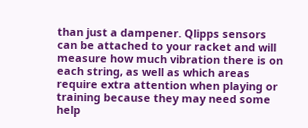than just a dampener. Qlipps sensors can be attached to your racket and will measure how much vibration there is on each string, as well as which areas require extra attention when playing or training because they may need some help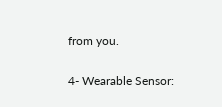from you.

4- Wearable Sensor: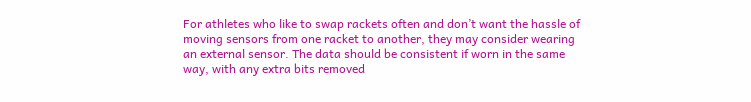For athletes who like to swap rackets often and don’t want the hassle of moving sensors from one racket to another, they may consider wearing an external sensor. The data should be consistent if worn in the same way, with any extra bits removed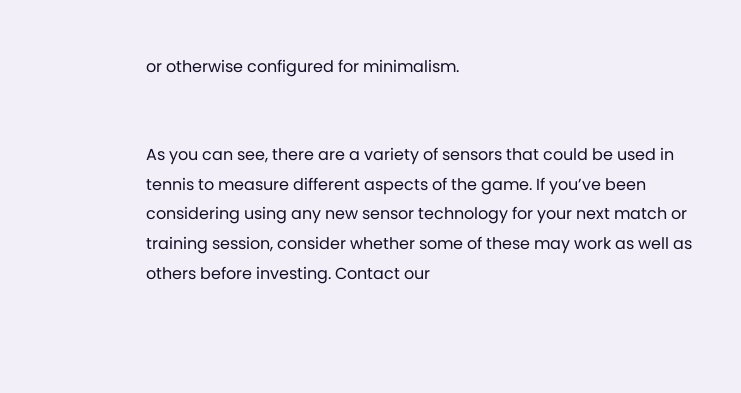or otherwise configured for minimalism.


As you can see, there are a variety of sensors that could be used in tennis to measure different aspects of the game. If you’ve been considering using any new sensor technology for your next match or training session, consider whether some of these may work as well as others before investing. Contact our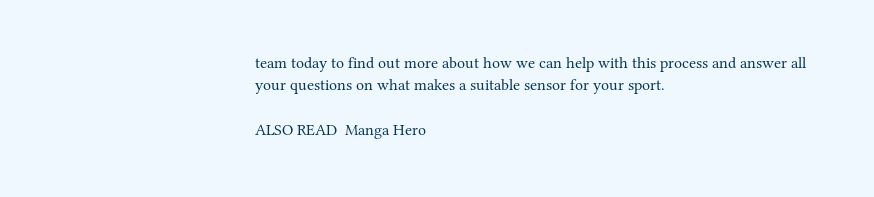team today to find out more about how we can help with this process and answer all your questions on what makes a suitable sensor for your sport.

ALSO READ  Manga Hero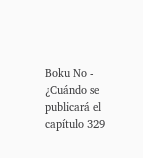Boku No - ¿Cuándo se publicará el capítulo 329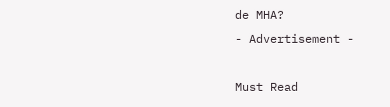de MHA?
- Advertisement -

Must Read